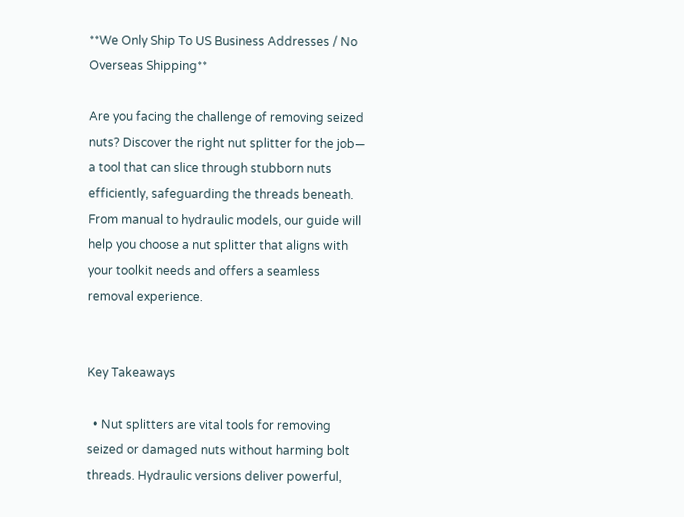**We Only Ship To US Business Addresses / No Overseas Shipping**

Are you facing the challenge of removing seized nuts? Discover the right nut splitter for the job— a tool that can slice through stubborn nuts efficiently, safeguarding the threads beneath. From manual to hydraulic models, our guide will help you choose a nut splitter that aligns with your toolkit needs and offers a seamless removal experience.


Key Takeaways

  • Nut splitters are vital tools for removing seized or damaged nuts without harming bolt threads. Hydraulic versions deliver powerful,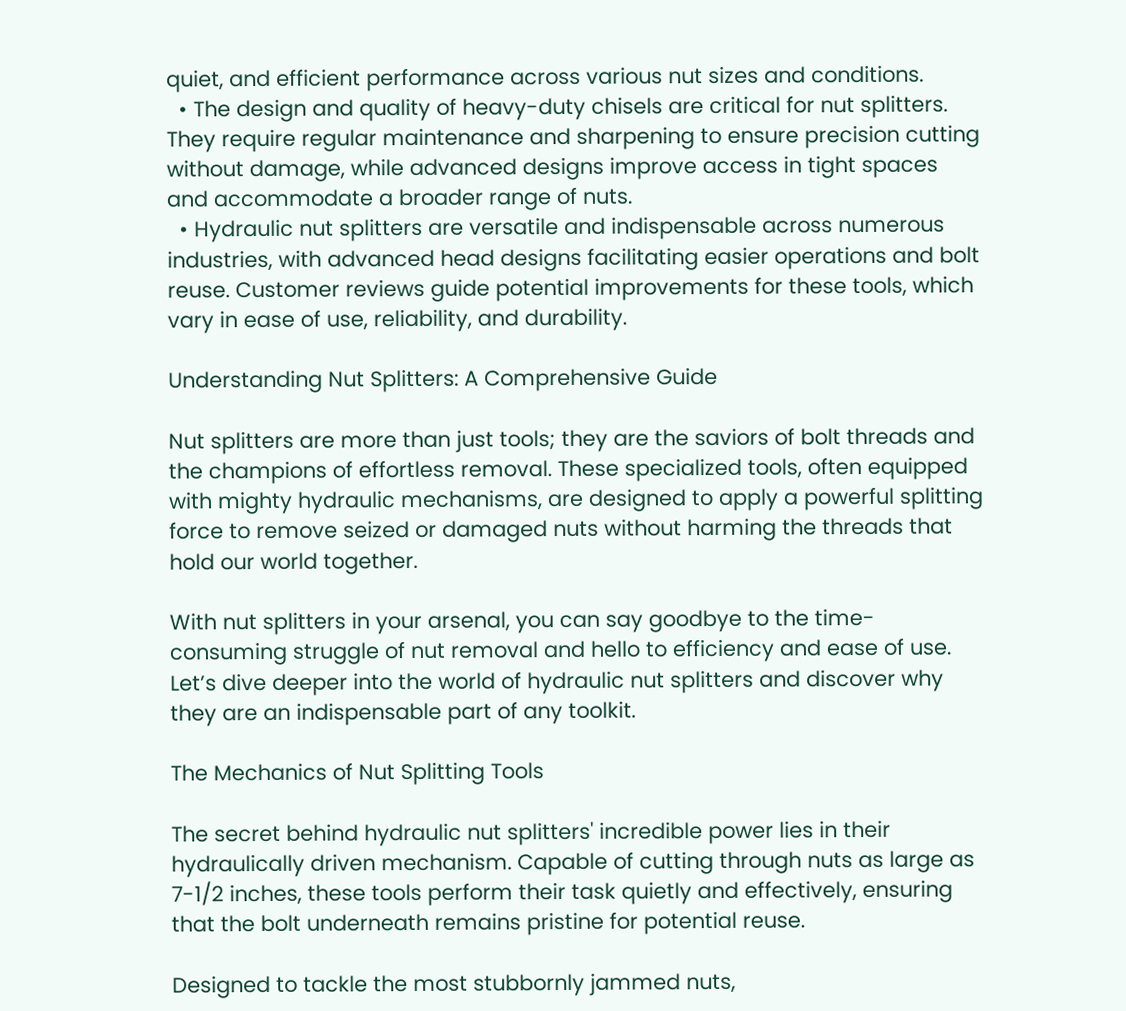quiet, and efficient performance across various nut sizes and conditions.
  • The design and quality of heavy-duty chisels are critical for nut splitters. They require regular maintenance and sharpening to ensure precision cutting without damage, while advanced designs improve access in tight spaces and accommodate a broader range of nuts.
  • Hydraulic nut splitters are versatile and indispensable across numerous industries, with advanced head designs facilitating easier operations and bolt reuse. Customer reviews guide potential improvements for these tools, which vary in ease of use, reliability, and durability.

Understanding Nut Splitters: A Comprehensive Guide

Nut splitters are more than just tools; they are the saviors of bolt threads and the champions of effortless removal. These specialized tools, often equipped with mighty hydraulic mechanisms, are designed to apply a powerful splitting force to remove seized or damaged nuts without harming the threads that hold our world together.

With nut splitters in your arsenal, you can say goodbye to the time-consuming struggle of nut removal and hello to efficiency and ease of use. Let’s dive deeper into the world of hydraulic nut splitters and discover why they are an indispensable part of any toolkit.

The Mechanics of Nut Splitting Tools

The secret behind hydraulic nut splitters' incredible power lies in their hydraulically driven mechanism. Capable of cutting through nuts as large as 7-1/2 inches, these tools perform their task quietly and effectively, ensuring that the bolt underneath remains pristine for potential reuse.

Designed to tackle the most stubbornly jammed nuts,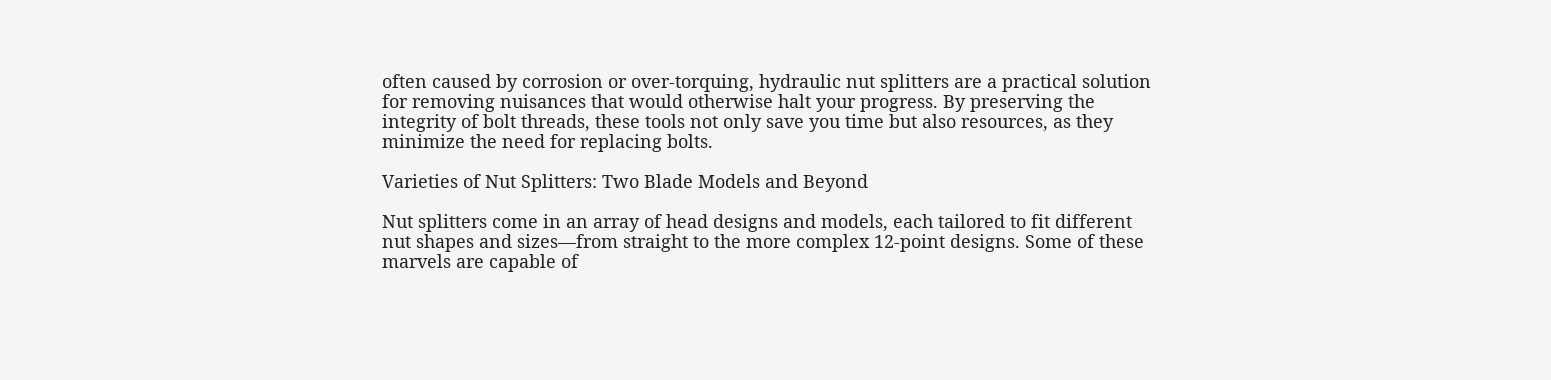often caused by corrosion or over-torquing, hydraulic nut splitters are a practical solution for removing nuisances that would otherwise halt your progress. By preserving the integrity of bolt threads, these tools not only save you time but also resources, as they minimize the need for replacing bolts.

Varieties of Nut Splitters: Two Blade Models and Beyond

Nut splitters come in an array of head designs and models, each tailored to fit different nut shapes and sizes—from straight to the more complex 12-point designs. Some of these marvels are capable of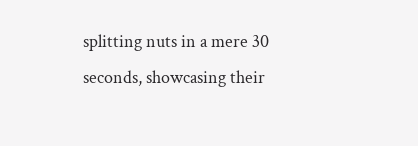splitting nuts in a mere 30 seconds, showcasing their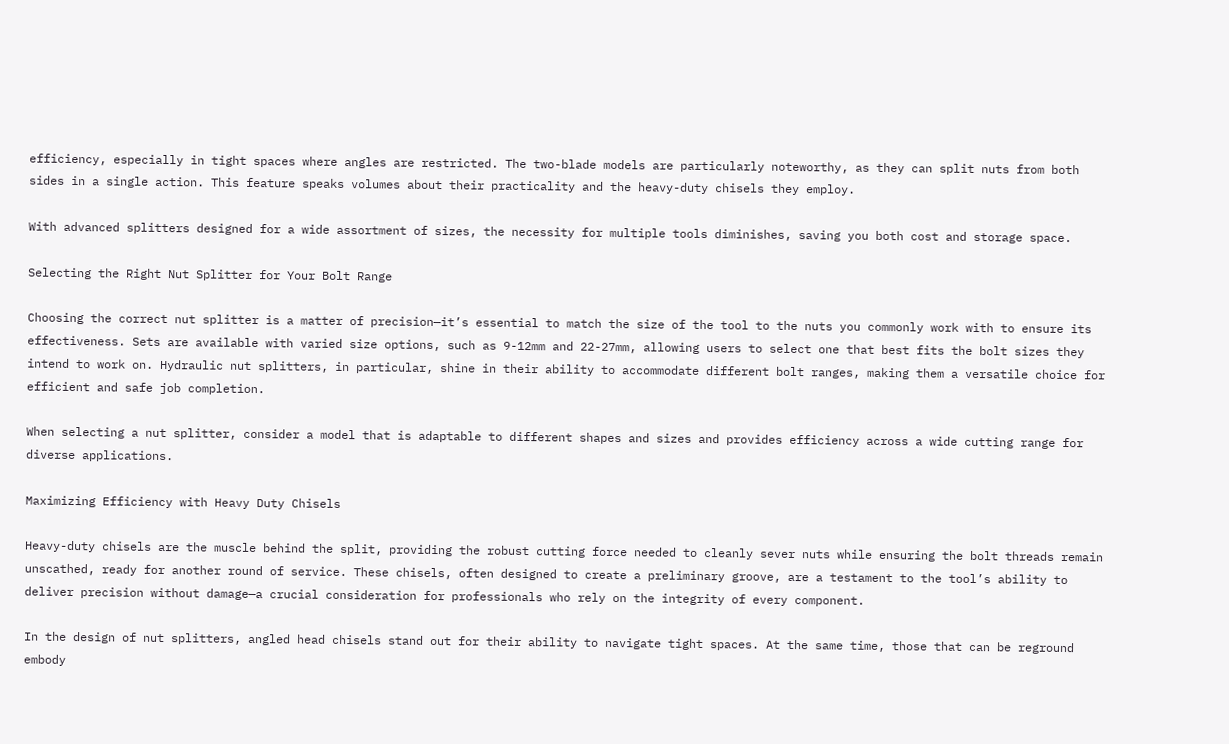efficiency, especially in tight spaces where angles are restricted. The two-blade models are particularly noteworthy, as they can split nuts from both sides in a single action. This feature speaks volumes about their practicality and the heavy-duty chisels they employ.

With advanced splitters designed for a wide assortment of sizes, the necessity for multiple tools diminishes, saving you both cost and storage space.

Selecting the Right Nut Splitter for Your Bolt Range

Choosing the correct nut splitter is a matter of precision—it’s essential to match the size of the tool to the nuts you commonly work with to ensure its effectiveness. Sets are available with varied size options, such as 9-12mm and 22-27mm, allowing users to select one that best fits the bolt sizes they intend to work on. Hydraulic nut splitters, in particular, shine in their ability to accommodate different bolt ranges, making them a versatile choice for efficient and safe job completion.

When selecting a nut splitter, consider a model that is adaptable to different shapes and sizes and provides efficiency across a wide cutting range for diverse applications.

Maximizing Efficiency with Heavy Duty Chisels

Heavy-duty chisels are the muscle behind the split, providing the robust cutting force needed to cleanly sever nuts while ensuring the bolt threads remain unscathed, ready for another round of service. These chisels, often designed to create a preliminary groove, are a testament to the tool’s ability to deliver precision without damage—a crucial consideration for professionals who rely on the integrity of every component.

In the design of nut splitters, angled head chisels stand out for their ability to navigate tight spaces. At the same time, those that can be reground embody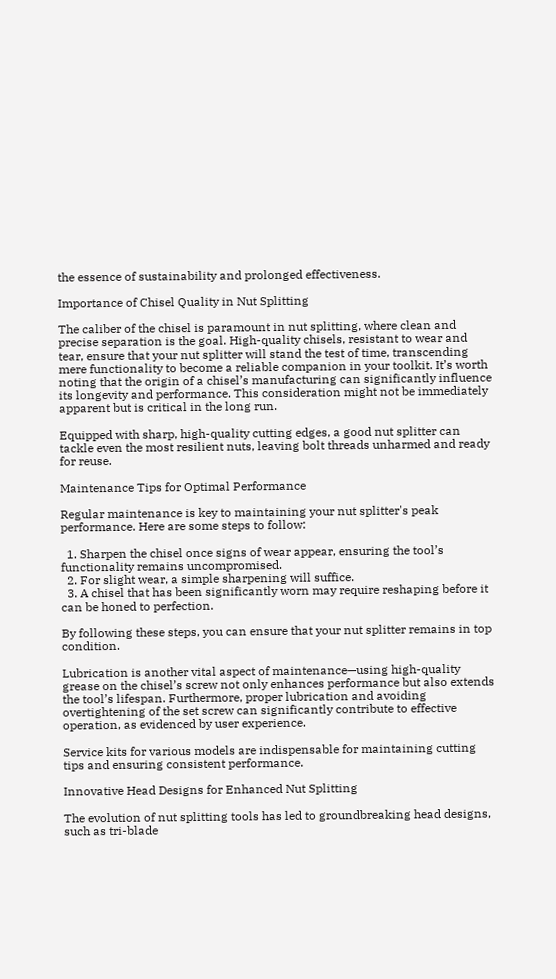the essence of sustainability and prolonged effectiveness.

Importance of Chisel Quality in Nut Splitting

The caliber of the chisel is paramount in nut splitting, where clean and precise separation is the goal. High-quality chisels, resistant to wear and tear, ensure that your nut splitter will stand the test of time, transcending mere functionality to become a reliable companion in your toolkit. It’s worth noting that the origin of a chisel’s manufacturing can significantly influence its longevity and performance. This consideration might not be immediately apparent but is critical in the long run.

Equipped with sharp, high-quality cutting edges, a good nut splitter can tackle even the most resilient nuts, leaving bolt threads unharmed and ready for reuse.

Maintenance Tips for Optimal Performance

Regular maintenance is key to maintaining your nut splitter's peak performance. Here are some steps to follow:

  1. Sharpen the chisel once signs of wear appear, ensuring the tool’s functionality remains uncompromised.
  2. For slight wear, a simple sharpening will suffice.
  3. A chisel that has been significantly worn may require reshaping before it can be honed to perfection.

By following these steps, you can ensure that your nut splitter remains in top condition.

Lubrication is another vital aspect of maintenance—using high-quality grease on the chisel’s screw not only enhances performance but also extends the tool’s lifespan. Furthermore, proper lubrication and avoiding overtightening of the set screw can significantly contribute to effective operation, as evidenced by user experience.

Service kits for various models are indispensable for maintaining cutting tips and ensuring consistent performance.

Innovative Head Designs for Enhanced Nut Splitting

The evolution of nut splitting tools has led to groundbreaking head designs, such as tri-blade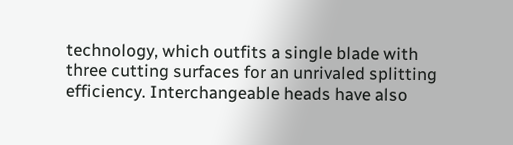technology, which outfits a single blade with three cutting surfaces for an unrivaled splitting efficiency. Interchangeable heads have also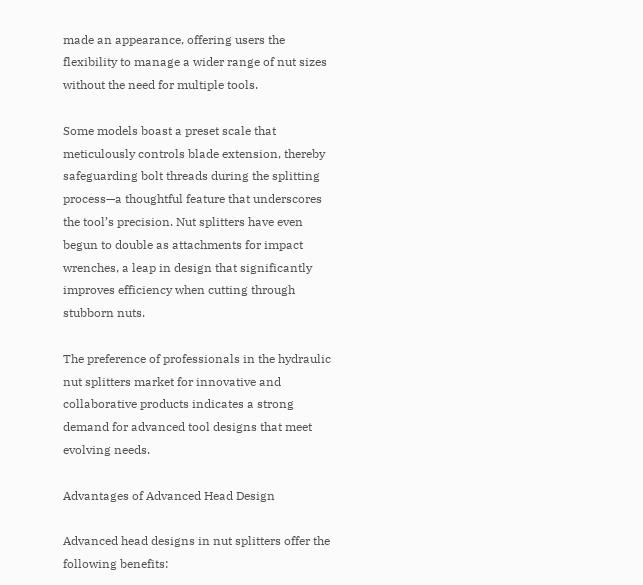made an appearance, offering users the flexibility to manage a wider range of nut sizes without the need for multiple tools.

Some models boast a preset scale that meticulously controls blade extension, thereby safeguarding bolt threads during the splitting process—a thoughtful feature that underscores the tool’s precision. Nut splitters have even begun to double as attachments for impact wrenches, a leap in design that significantly improves efficiency when cutting through stubborn nuts.

The preference of professionals in the hydraulic nut splitters market for innovative and collaborative products indicates a strong demand for advanced tool designs that meet evolving needs.

Advantages of Advanced Head Design

Advanced head designs in nut splitters offer the following benefits: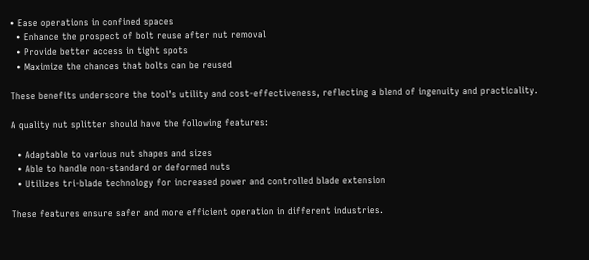• Ease operations in confined spaces
  • Enhance the prospect of bolt reuse after nut removal
  • Provide better access in tight spots
  • Maximize the chances that bolts can be reused

These benefits underscore the tool’s utility and cost-effectiveness, reflecting a blend of ingenuity and practicality.

A quality nut splitter should have the following features:

  • Adaptable to various nut shapes and sizes
  • Able to handle non-standard or deformed nuts
  • Utilizes tri-blade technology for increased power and controlled blade extension

These features ensure safer and more efficient operation in different industries.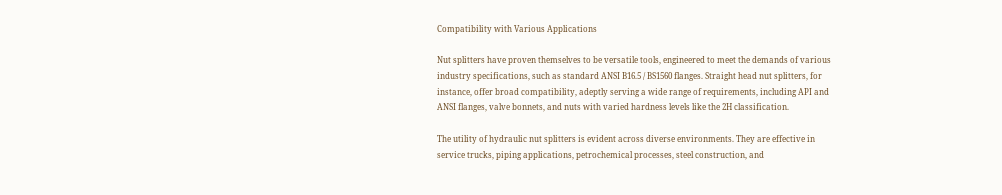Compatibility with Various Applications

Nut splitters have proven themselves to be versatile tools, engineered to meet the demands of various industry specifications, such as standard ANSI B16.5 / BS1560 flanges. Straight head nut splitters, for instance, offer broad compatibility, adeptly serving a wide range of requirements, including API and ANSI flanges, valve bonnets, and nuts with varied hardness levels like the 2H classification.

The utility of hydraulic nut splitters is evident across diverse environments. They are effective in service trucks, piping applications, petrochemical processes, steel construction, and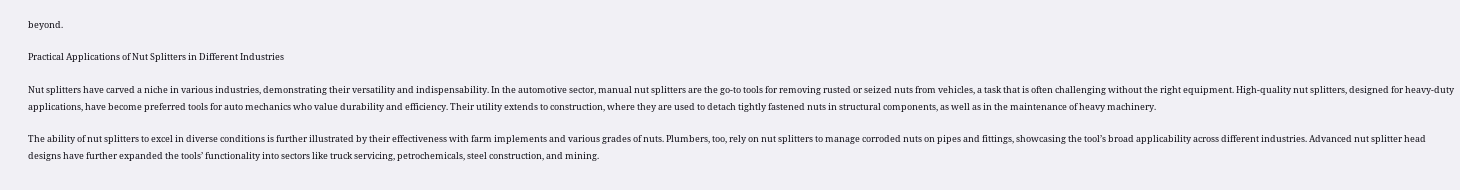beyond.

Practical Applications of Nut Splitters in Different Industries

Nut splitters have carved a niche in various industries, demonstrating their versatility and indispensability. In the automotive sector, manual nut splitters are the go-to tools for removing rusted or seized nuts from vehicles, a task that is often challenging without the right equipment. High-quality nut splitters, designed for heavy-duty applications, have become preferred tools for auto mechanics who value durability and efficiency. Their utility extends to construction, where they are used to detach tightly fastened nuts in structural components, as well as in the maintenance of heavy machinery.

The ability of nut splitters to excel in diverse conditions is further illustrated by their effectiveness with farm implements and various grades of nuts. Plumbers, too, rely on nut splitters to manage corroded nuts on pipes and fittings, showcasing the tool’s broad applicability across different industries. Advanced nut splitter head designs have further expanded the tools’ functionality into sectors like truck servicing, petrochemicals, steel construction, and mining.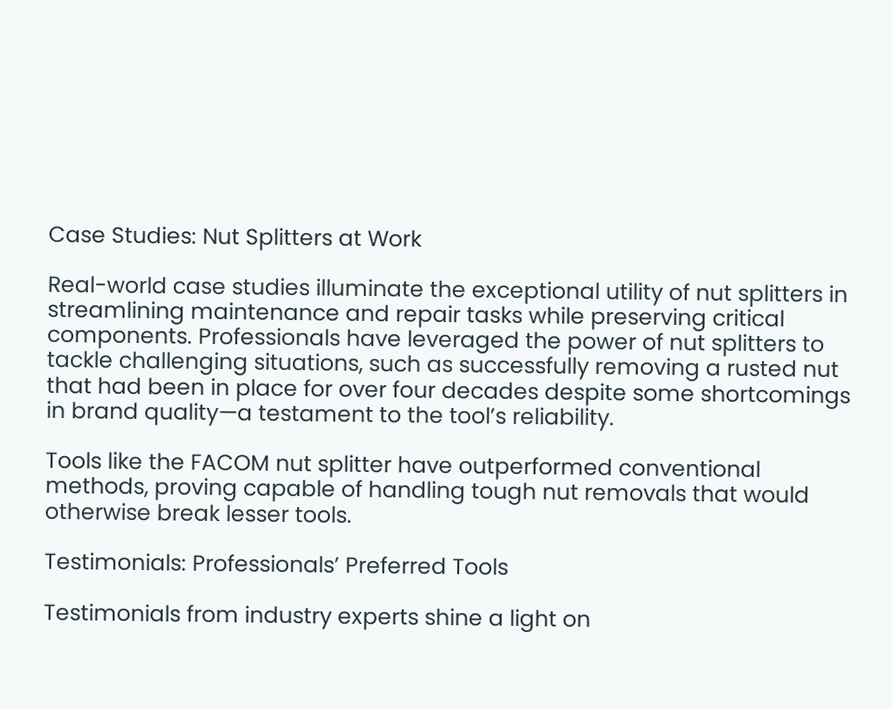Case Studies: Nut Splitters at Work

Real-world case studies illuminate the exceptional utility of nut splitters in streamlining maintenance and repair tasks while preserving critical components. Professionals have leveraged the power of nut splitters to tackle challenging situations, such as successfully removing a rusted nut that had been in place for over four decades despite some shortcomings in brand quality—a testament to the tool’s reliability.

Tools like the FACOM nut splitter have outperformed conventional methods, proving capable of handling tough nut removals that would otherwise break lesser tools.

Testimonials: Professionals’ Preferred Tools

Testimonials from industry experts shine a light on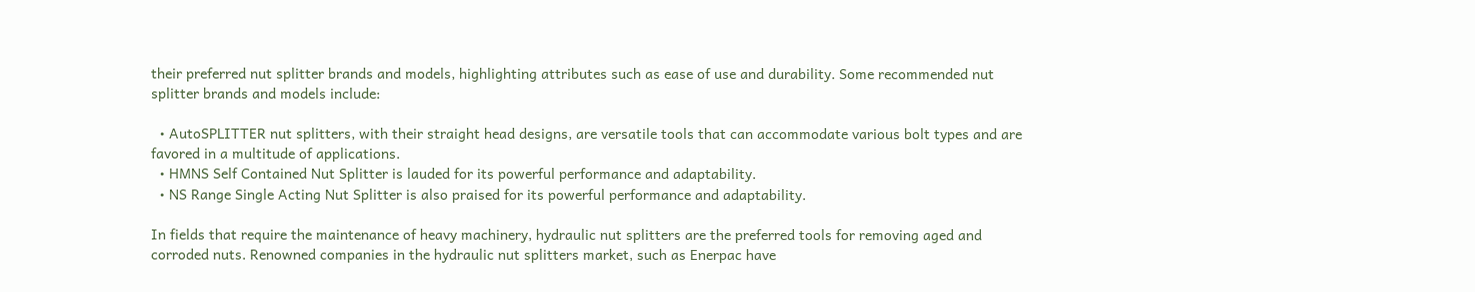their preferred nut splitter brands and models, highlighting attributes such as ease of use and durability. Some recommended nut splitter brands and models include:

  • AutoSPLITTER nut splitters, with their straight head designs, are versatile tools that can accommodate various bolt types and are favored in a multitude of applications.
  • HMNS Self Contained Nut Splitter is lauded for its powerful performance and adaptability.
  • NS Range Single Acting Nut Splitter is also praised for its powerful performance and adaptability.

In fields that require the maintenance of heavy machinery, hydraulic nut splitters are the preferred tools for removing aged and corroded nuts. Renowned companies in the hydraulic nut splitters market, such as Enerpac have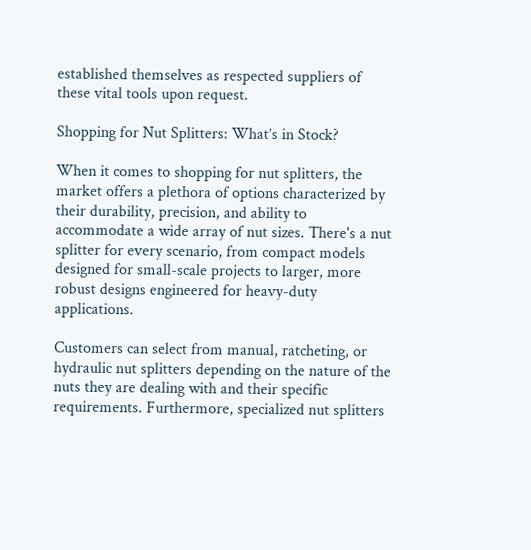established themselves as respected suppliers of these vital tools upon request.

Shopping for Nut Splitters: What’s in Stock?

When it comes to shopping for nut splitters, the market offers a plethora of options characterized by their durability, precision, and ability to accommodate a wide array of nut sizes. There's a nut splitter for every scenario, from compact models designed for small-scale projects to larger, more robust designs engineered for heavy-duty applications.

Customers can select from manual, ratcheting, or hydraulic nut splitters depending on the nature of the nuts they are dealing with and their specific requirements. Furthermore, specialized nut splitters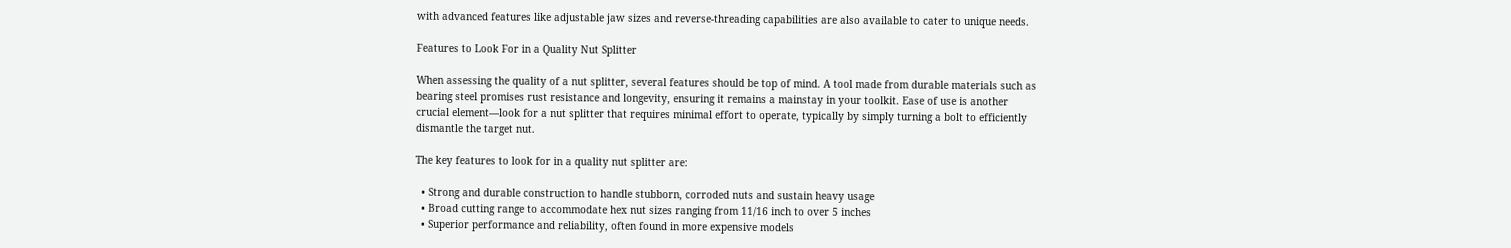with advanced features like adjustable jaw sizes and reverse-threading capabilities are also available to cater to unique needs.

Features to Look For in a Quality Nut Splitter

When assessing the quality of a nut splitter, several features should be top of mind. A tool made from durable materials such as bearing steel promises rust resistance and longevity, ensuring it remains a mainstay in your toolkit. Ease of use is another crucial element—look for a nut splitter that requires minimal effort to operate, typically by simply turning a bolt to efficiently dismantle the target nut.

The key features to look for in a quality nut splitter are:

  • Strong and durable construction to handle stubborn, corroded nuts and sustain heavy usage
  • Broad cutting range to accommodate hex nut sizes ranging from 11/16 inch to over 5 inches
  • Superior performance and reliability, often found in more expensive models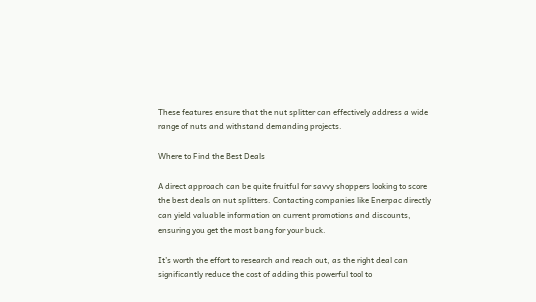These features ensure that the nut splitter can effectively address a wide range of nuts and withstand demanding projects.

Where to Find the Best Deals

A direct approach can be quite fruitful for savvy shoppers looking to score the best deals on nut splitters. Contacting companies like Enerpac directly can yield valuable information on current promotions and discounts, ensuring you get the most bang for your buck.

It’s worth the effort to research and reach out, as the right deal can significantly reduce the cost of adding this powerful tool to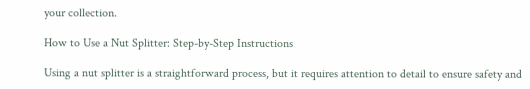your collection.

How to Use a Nut Splitter: Step-by-Step Instructions

Using a nut splitter is a straightforward process, but it requires attention to detail to ensure safety and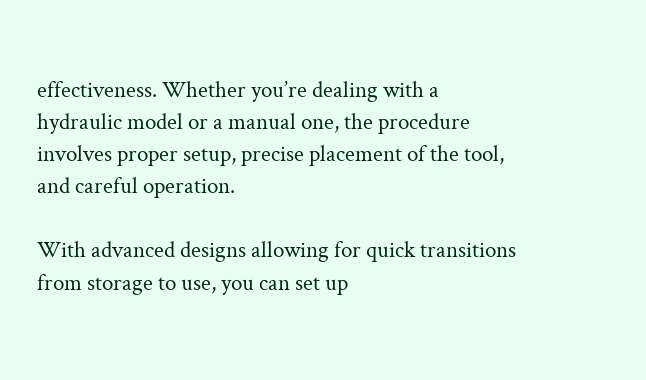effectiveness. Whether you’re dealing with a hydraulic model or a manual one, the procedure involves proper setup, precise placement of the tool, and careful operation.

With advanced designs allowing for quick transitions from storage to use, you can set up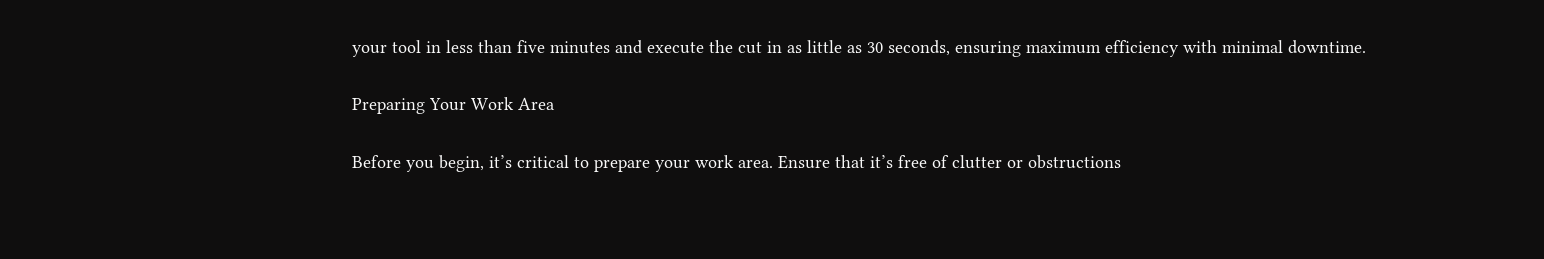your tool in less than five minutes and execute the cut in as little as 30 seconds, ensuring maximum efficiency with minimal downtime.

Preparing Your Work Area

Before you begin, it’s critical to prepare your work area. Ensure that it’s free of clutter or obstructions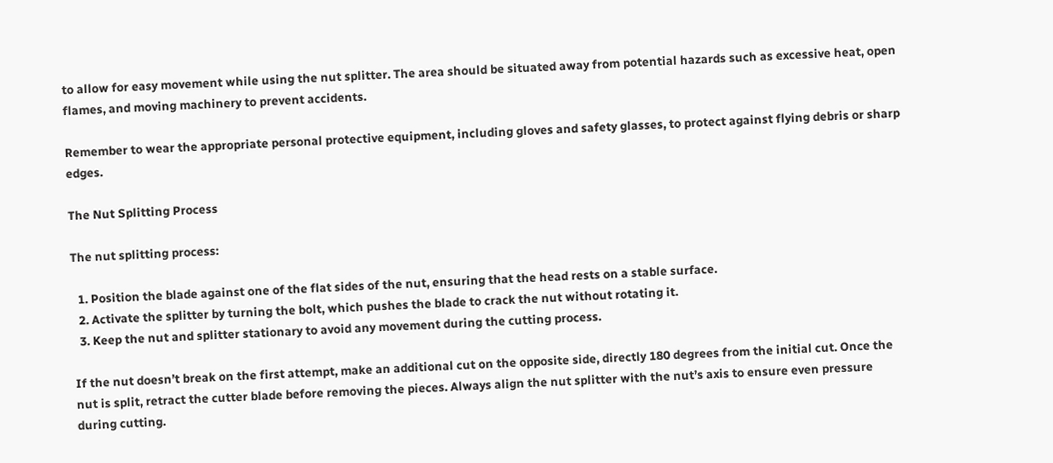to allow for easy movement while using the nut splitter. The area should be situated away from potential hazards such as excessive heat, open flames, and moving machinery to prevent accidents.

Remember to wear the appropriate personal protective equipment, including gloves and safety glasses, to protect against flying debris or sharp edges.

The Nut Splitting Process

The nut splitting process:

  1. Position the blade against one of the flat sides of the nut, ensuring that the head rests on a stable surface.
  2. Activate the splitter by turning the bolt, which pushes the blade to crack the nut without rotating it.
  3. Keep the nut and splitter stationary to avoid any movement during the cutting process.

If the nut doesn’t break on the first attempt, make an additional cut on the opposite side, directly 180 degrees from the initial cut. Once the nut is split, retract the cutter blade before removing the pieces. Always align the nut splitter with the nut’s axis to ensure even pressure during cutting.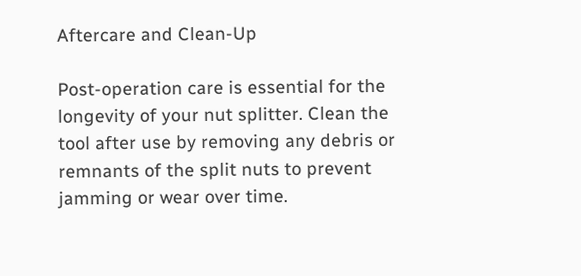Aftercare and Clean-Up

Post-operation care is essential for the longevity of your nut splitter. Clean the tool after use by removing any debris or remnants of the split nuts to prevent jamming or wear over time.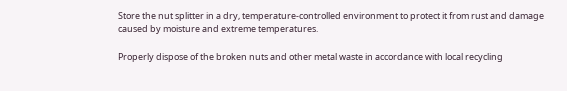Store the nut splitter in a dry, temperature-controlled environment to protect it from rust and damage caused by moisture and extreme temperatures.

Properly dispose of the broken nuts and other metal waste in accordance with local recycling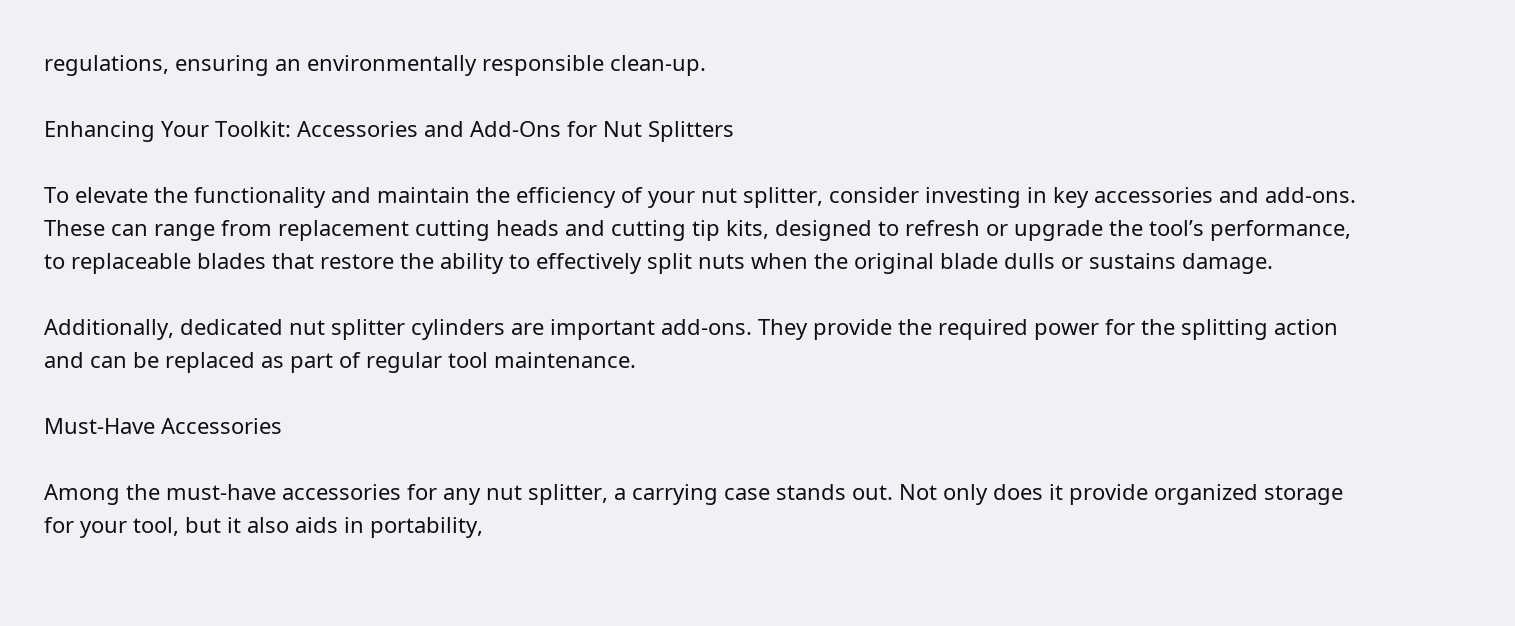regulations, ensuring an environmentally responsible clean-up.

Enhancing Your Toolkit: Accessories and Add-Ons for Nut Splitters

To elevate the functionality and maintain the efficiency of your nut splitter, consider investing in key accessories and add-ons. These can range from replacement cutting heads and cutting tip kits, designed to refresh or upgrade the tool’s performance, to replaceable blades that restore the ability to effectively split nuts when the original blade dulls or sustains damage.

Additionally, dedicated nut splitter cylinders are important add-ons. They provide the required power for the splitting action and can be replaced as part of regular tool maintenance.

Must-Have Accessories

Among the must-have accessories for any nut splitter, a carrying case stands out. Not only does it provide organized storage for your tool, but it also aids in portability,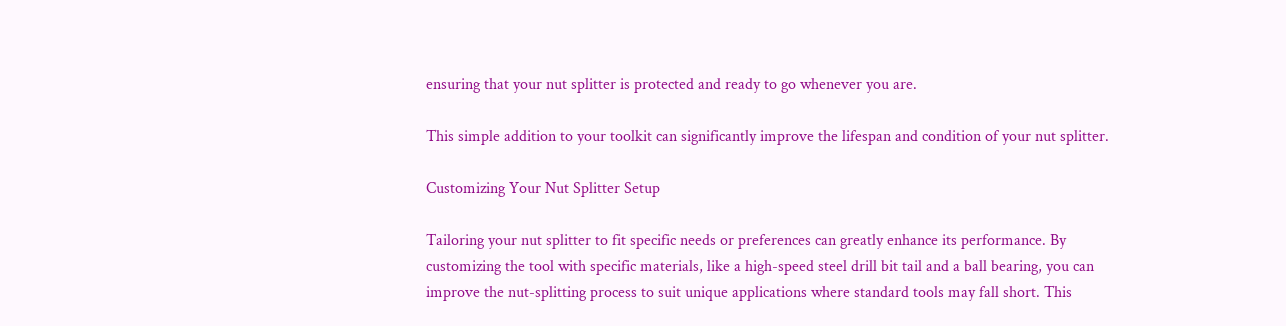ensuring that your nut splitter is protected and ready to go whenever you are.

This simple addition to your toolkit can significantly improve the lifespan and condition of your nut splitter.

Customizing Your Nut Splitter Setup

Tailoring your nut splitter to fit specific needs or preferences can greatly enhance its performance. By customizing the tool with specific materials, like a high-speed steel drill bit tail and a ball bearing, you can improve the nut-splitting process to suit unique applications where standard tools may fall short. This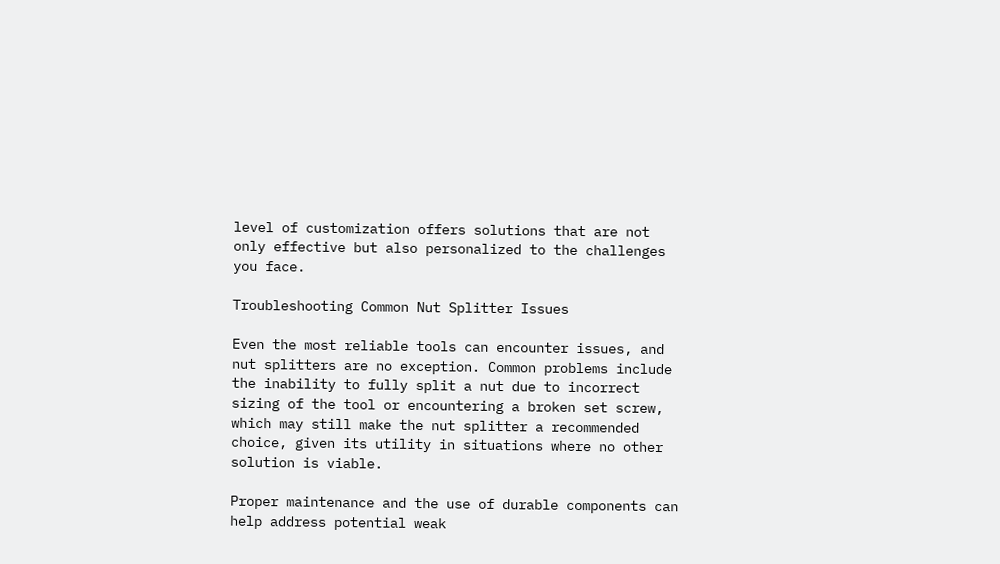level of customization offers solutions that are not only effective but also personalized to the challenges you face.

Troubleshooting Common Nut Splitter Issues

Even the most reliable tools can encounter issues, and nut splitters are no exception. Common problems include the inability to fully split a nut due to incorrect sizing of the tool or encountering a broken set screw, which may still make the nut splitter a recommended choice, given its utility in situations where no other solution is viable.

Proper maintenance and the use of durable components can help address potential weak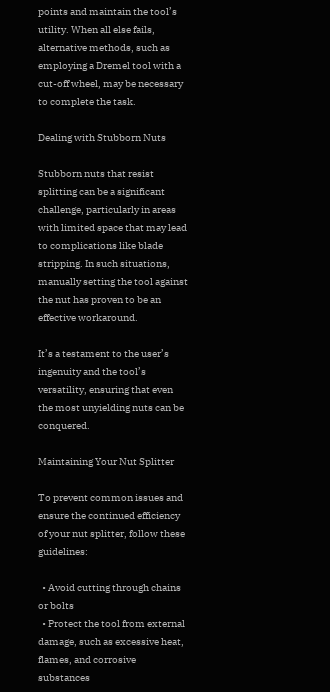points and maintain the tool’s utility. When all else fails, alternative methods, such as employing a Dremel tool with a cut-off wheel, may be necessary to complete the task.

Dealing with Stubborn Nuts

Stubborn nuts that resist splitting can be a significant challenge, particularly in areas with limited space that may lead to complications like blade stripping. In such situations, manually setting the tool against the nut has proven to be an effective workaround.

It’s a testament to the user’s ingenuity and the tool’s versatility, ensuring that even the most unyielding nuts can be conquered.

Maintaining Your Nut Splitter

To prevent common issues and ensure the continued efficiency of your nut splitter, follow these guidelines:

  • Avoid cutting through chains or bolts
  • Protect the tool from external damage, such as excessive heat, flames, and corrosive substances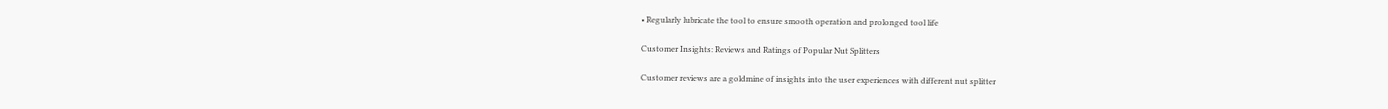• Regularly lubricate the tool to ensure smooth operation and prolonged tool life

Customer Insights: Reviews and Ratings of Popular Nut Splitters

Customer reviews are a goldmine of insights into the user experiences with different nut splitter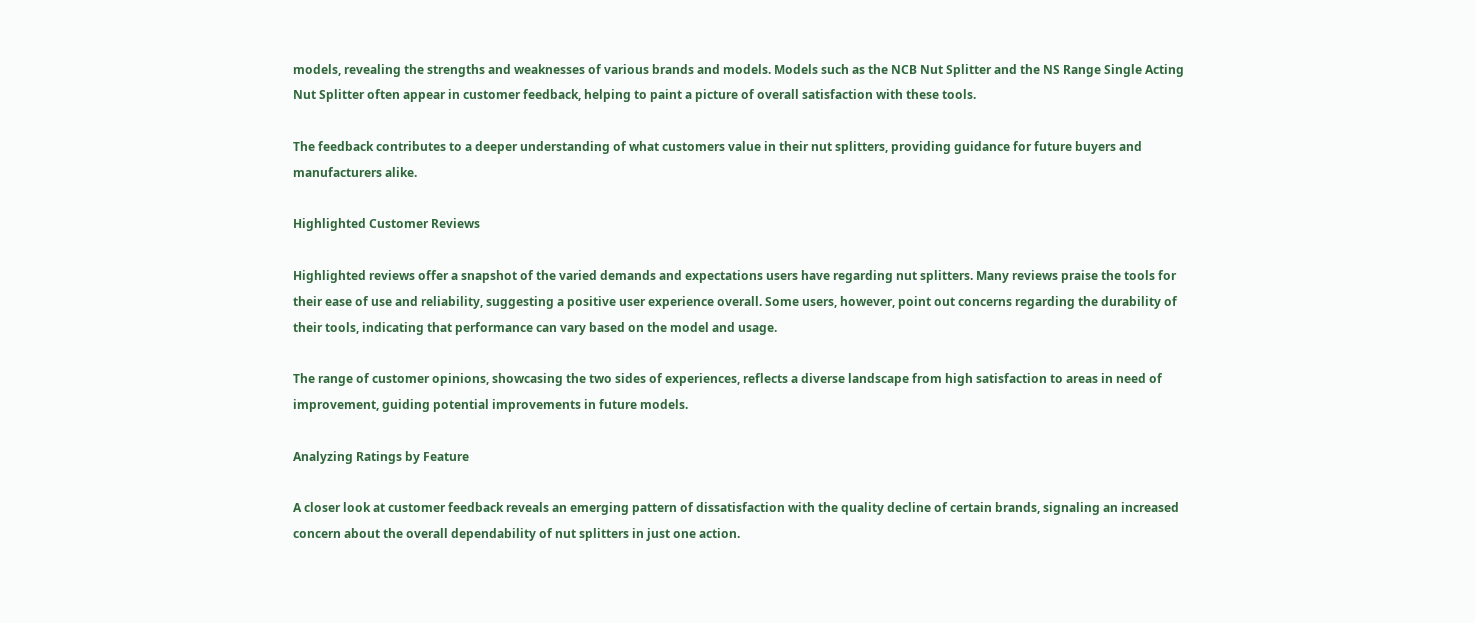models, revealing the strengths and weaknesses of various brands and models. Models such as the NCB Nut Splitter and the NS Range Single Acting Nut Splitter often appear in customer feedback, helping to paint a picture of overall satisfaction with these tools.

The feedback contributes to a deeper understanding of what customers value in their nut splitters, providing guidance for future buyers and manufacturers alike.

Highlighted Customer Reviews

Highlighted reviews offer a snapshot of the varied demands and expectations users have regarding nut splitters. Many reviews praise the tools for their ease of use and reliability, suggesting a positive user experience overall. Some users, however, point out concerns regarding the durability of their tools, indicating that performance can vary based on the model and usage.

The range of customer opinions, showcasing the two sides of experiences, reflects a diverse landscape from high satisfaction to areas in need of improvement, guiding potential improvements in future models.

Analyzing Ratings by Feature

A closer look at customer feedback reveals an emerging pattern of dissatisfaction with the quality decline of certain brands, signaling an increased concern about the overall dependability of nut splitters in just one action.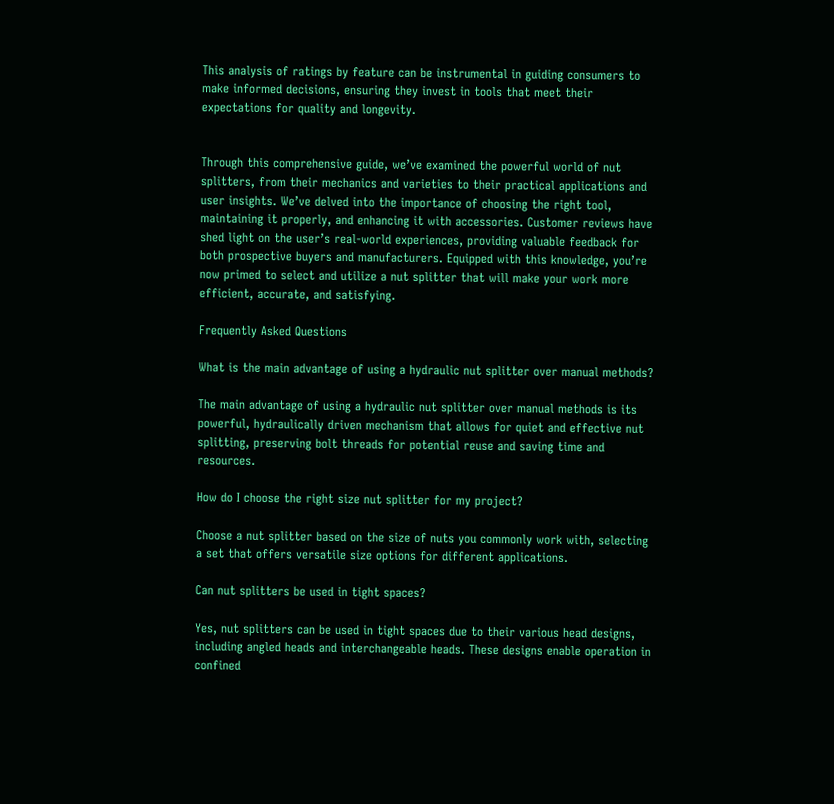This analysis of ratings by feature can be instrumental in guiding consumers to make informed decisions, ensuring they invest in tools that meet their expectations for quality and longevity.


Through this comprehensive guide, we’ve examined the powerful world of nut splitters, from their mechanics and varieties to their practical applications and user insights. We’ve delved into the importance of choosing the right tool, maintaining it properly, and enhancing it with accessories. Customer reviews have shed light on the user’s real-world experiences, providing valuable feedback for both prospective buyers and manufacturers. Equipped with this knowledge, you’re now primed to select and utilize a nut splitter that will make your work more efficient, accurate, and satisfying.

Frequently Asked Questions

What is the main advantage of using a hydraulic nut splitter over manual methods?

The main advantage of using a hydraulic nut splitter over manual methods is its powerful, hydraulically driven mechanism that allows for quiet and effective nut splitting, preserving bolt threads for potential reuse and saving time and resources.

How do I choose the right size nut splitter for my project?

Choose a nut splitter based on the size of nuts you commonly work with, selecting a set that offers versatile size options for different applications.

Can nut splitters be used in tight spaces?

Yes, nut splitters can be used in tight spaces due to their various head designs, including angled heads and interchangeable heads. These designs enable operation in confined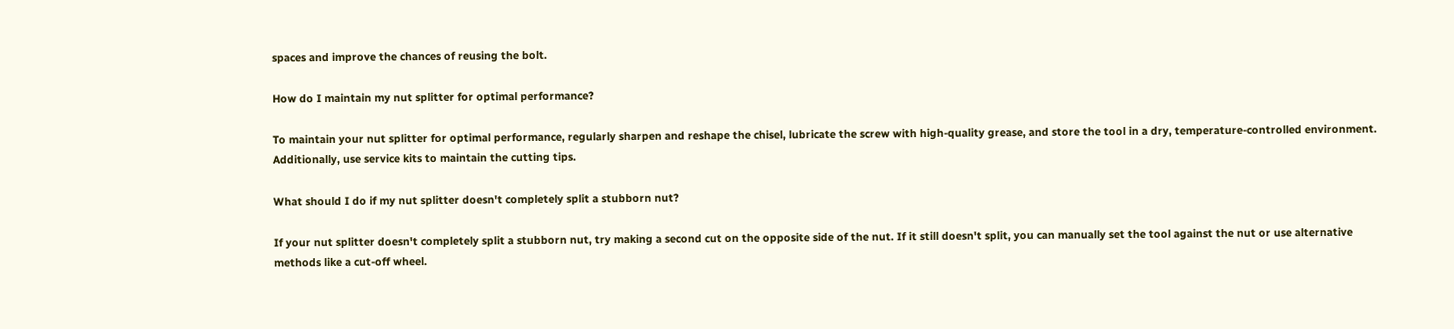spaces and improve the chances of reusing the bolt.

How do I maintain my nut splitter for optimal performance?

To maintain your nut splitter for optimal performance, regularly sharpen and reshape the chisel, lubricate the screw with high-quality grease, and store the tool in a dry, temperature-controlled environment. Additionally, use service kits to maintain the cutting tips.

What should I do if my nut splitter doesn't completely split a stubborn nut?

If your nut splitter doesn't completely split a stubborn nut, try making a second cut on the opposite side of the nut. If it still doesn't split, you can manually set the tool against the nut or use alternative methods like a cut-off wheel.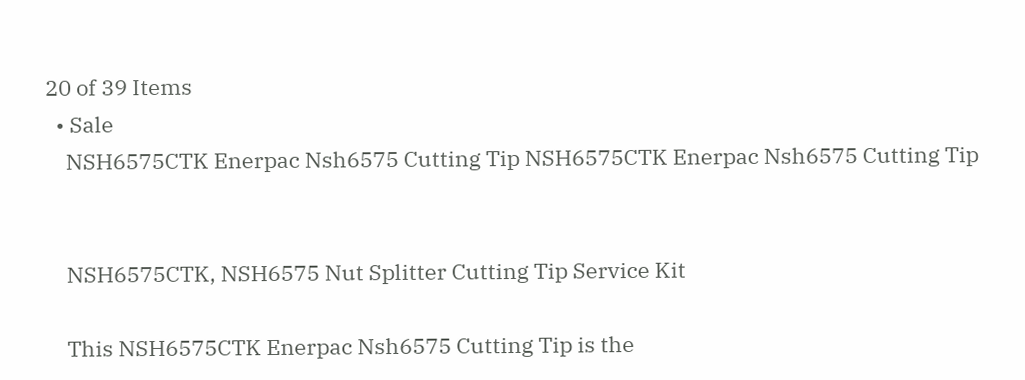20 of 39 Items
  • Sale
    NSH6575CTK Enerpac Nsh6575 Cutting Tip NSH6575CTK Enerpac Nsh6575 Cutting Tip


    NSH6575CTK, NSH6575 Nut Splitter Cutting Tip Service Kit

    This NSH6575CTK Enerpac Nsh6575 Cutting Tip is the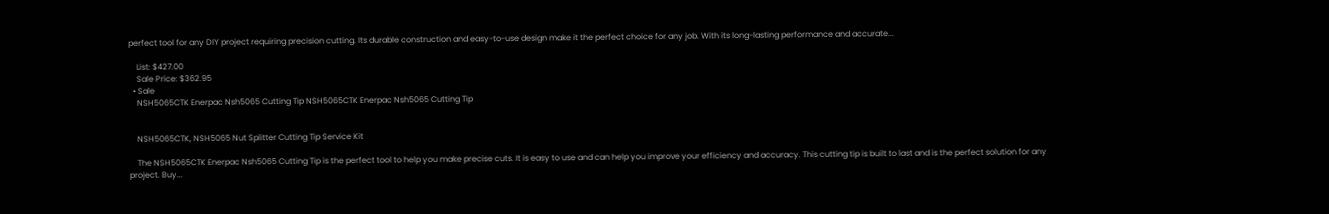perfect tool for any DIY project requiring precision cutting. Its durable construction and easy-to-use design make it the perfect choice for any job. With its long-lasting performance and accurate...

    List: $427.00
    Sale Price: $362.95
  • Sale
    NSH5065CTK Enerpac Nsh5065 Cutting Tip NSH5065CTK Enerpac Nsh5065 Cutting Tip


    NSH5065CTK, NSH5065 Nut Splitter Cutting Tip Service Kit

    The NSH5065CTK Enerpac Nsh5065 Cutting Tip is the perfect tool to help you make precise cuts. It is easy to use and can help you improve your efficiency and accuracy. This cutting tip is built to last and is the perfect solution for any project. Buy...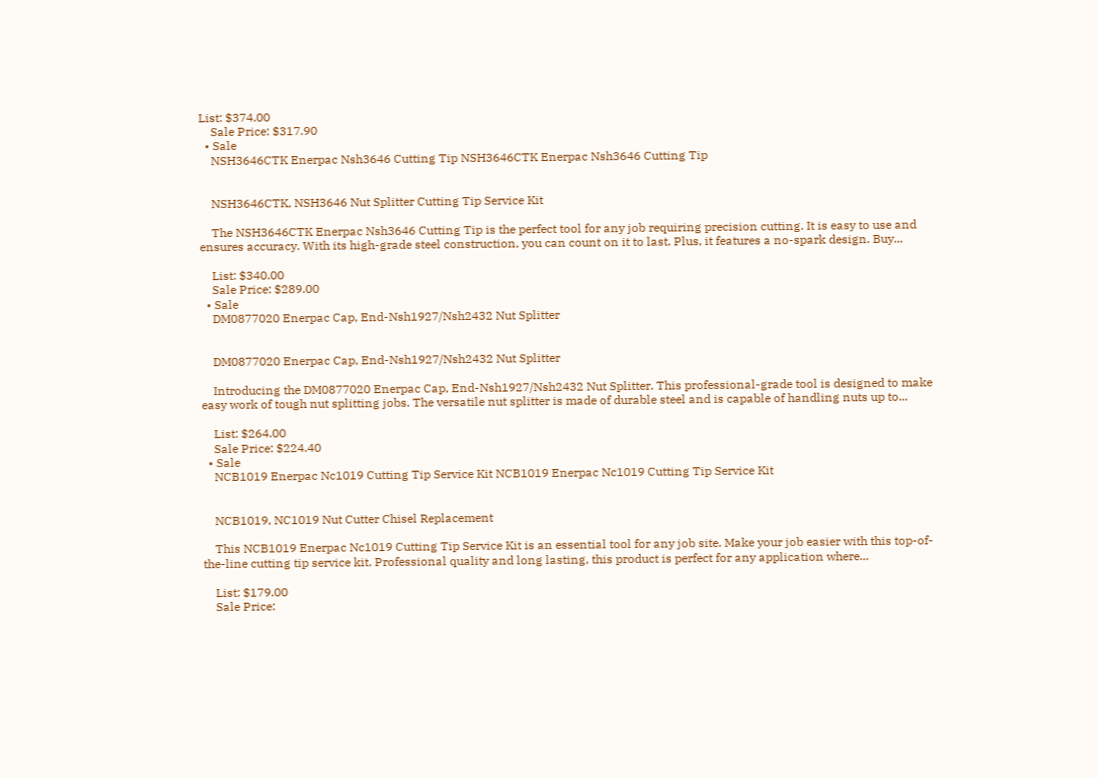List: $374.00
    Sale Price: $317.90
  • Sale
    NSH3646CTK Enerpac Nsh3646 Cutting Tip NSH3646CTK Enerpac Nsh3646 Cutting Tip


    NSH3646CTK, NSH3646 Nut Splitter Cutting Tip Service Kit

    The NSH3646CTK Enerpac Nsh3646 Cutting Tip is the perfect tool for any job requiring precision cutting. It is easy to use and ensures accuracy. With its high-grade steel construction, you can count on it to last. Plus, it features a no-spark design. Buy...

    List: $340.00
    Sale Price: $289.00
  • Sale
    DM0877020 Enerpac Cap, End-Nsh1927/Nsh2432 Nut Splitter


    DM0877020 Enerpac Cap, End-Nsh1927/Nsh2432 Nut Splitter

    Introducing the DM0877020 Enerpac Cap, End-Nsh1927/Nsh2432 Nut Splitter. This professional-grade tool is designed to make easy work of tough nut splitting jobs. The versatile nut splitter is made of durable steel and is capable of handling nuts up to...

    List: $264.00
    Sale Price: $224.40
  • Sale
    NCB1019 Enerpac Nc1019 Cutting Tip Service Kit NCB1019 Enerpac Nc1019 Cutting Tip Service Kit


    NCB1019, NC1019 Nut Cutter Chisel Replacement

    This NCB1019 Enerpac Nc1019 Cutting Tip Service Kit is an essential tool for any job site. Make your job easier with this top-of-the-line cutting tip service kit. Professional quality and long lasting, this product is perfect for any application where...

    List: $179.00
    Sale Price: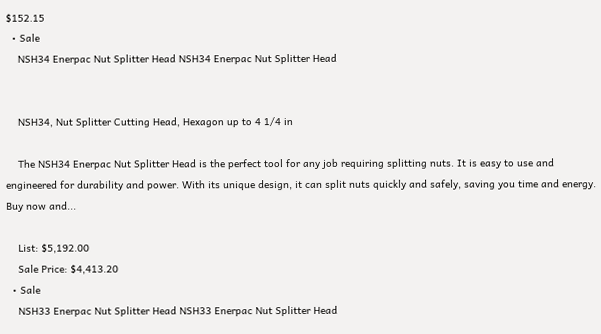$152.15
  • Sale
    NSH34 Enerpac Nut Splitter Head NSH34 Enerpac Nut Splitter Head


    NSH34, Nut Splitter Cutting Head, Hexagon up to 4 1/4 in

    The NSH34 Enerpac Nut Splitter Head is the perfect tool for any job requiring splitting nuts. It is easy to use and engineered for durability and power. With its unique design, it can split nuts quickly and safely, saving you time and energy. Buy now and...

    List: $5,192.00
    Sale Price: $4,413.20
  • Sale
    NSH33 Enerpac Nut Splitter Head NSH33 Enerpac Nut Splitter Head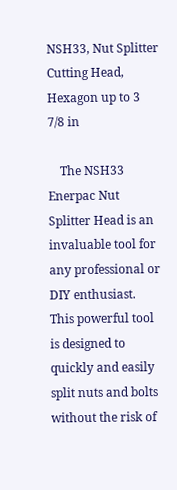NSH33, Nut Splitter Cutting Head, Hexagon up to 3 7/8 in

    The NSH33 Enerpac Nut Splitter Head is an invaluable tool for any professional or DIY enthusiast. This powerful tool is designed to quickly and easily split nuts and bolts without the risk of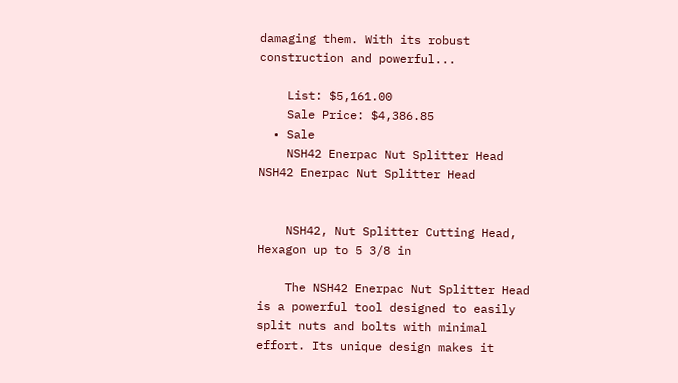damaging them. With its robust construction and powerful...

    List: $5,161.00
    Sale Price: $4,386.85
  • Sale
    NSH42 Enerpac Nut Splitter Head NSH42 Enerpac Nut Splitter Head


    NSH42, Nut Splitter Cutting Head, Hexagon up to 5 3/8 in

    The NSH42 Enerpac Nut Splitter Head is a powerful tool designed to easily split nuts and bolts with minimal effort. Its unique design makes it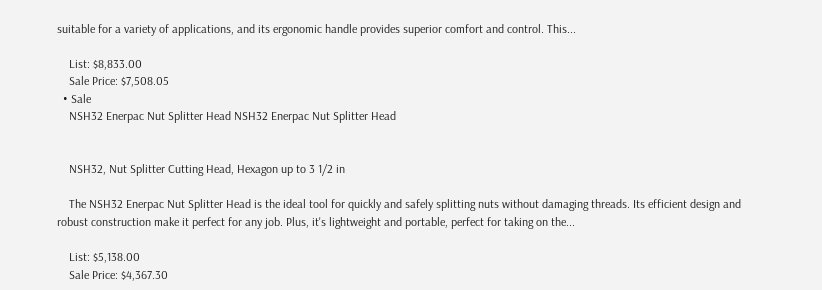suitable for a variety of applications, and its ergonomic handle provides superior comfort and control. This...

    List: $8,833.00
    Sale Price: $7,508.05
  • Sale
    NSH32 Enerpac Nut Splitter Head NSH32 Enerpac Nut Splitter Head


    NSH32, Nut Splitter Cutting Head, Hexagon up to 3 1/2 in

    The NSH32 Enerpac Nut Splitter Head is the ideal tool for quickly and safely splitting nuts without damaging threads. Its efficient design and robust construction make it perfect for any job. Plus, it's lightweight and portable, perfect for taking on the...

    List: $5,138.00
    Sale Price: $4,367.30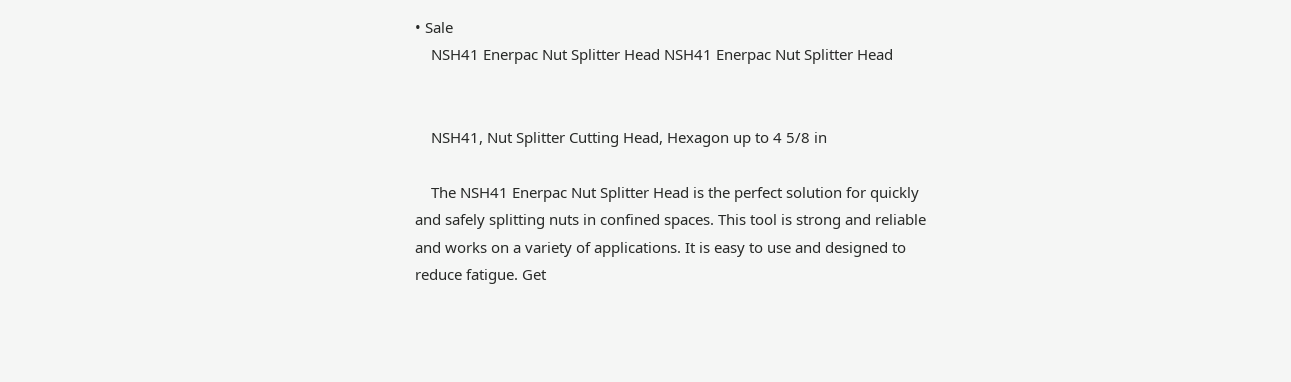• Sale
    NSH41 Enerpac Nut Splitter Head NSH41 Enerpac Nut Splitter Head


    NSH41, Nut Splitter Cutting Head, Hexagon up to 4 5/8 in

    The NSH41 Enerpac Nut Splitter Head is the perfect solution for quickly and safely splitting nuts in confined spaces. This tool is strong and reliable and works on a variety of applications. It is easy to use and designed to reduce fatigue. Get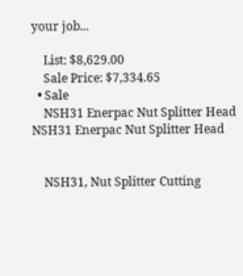your job...

    List: $8,629.00
    Sale Price: $7,334.65
  • Sale
    NSH31 Enerpac Nut Splitter Head NSH31 Enerpac Nut Splitter Head


    NSH31, Nut Splitter Cutting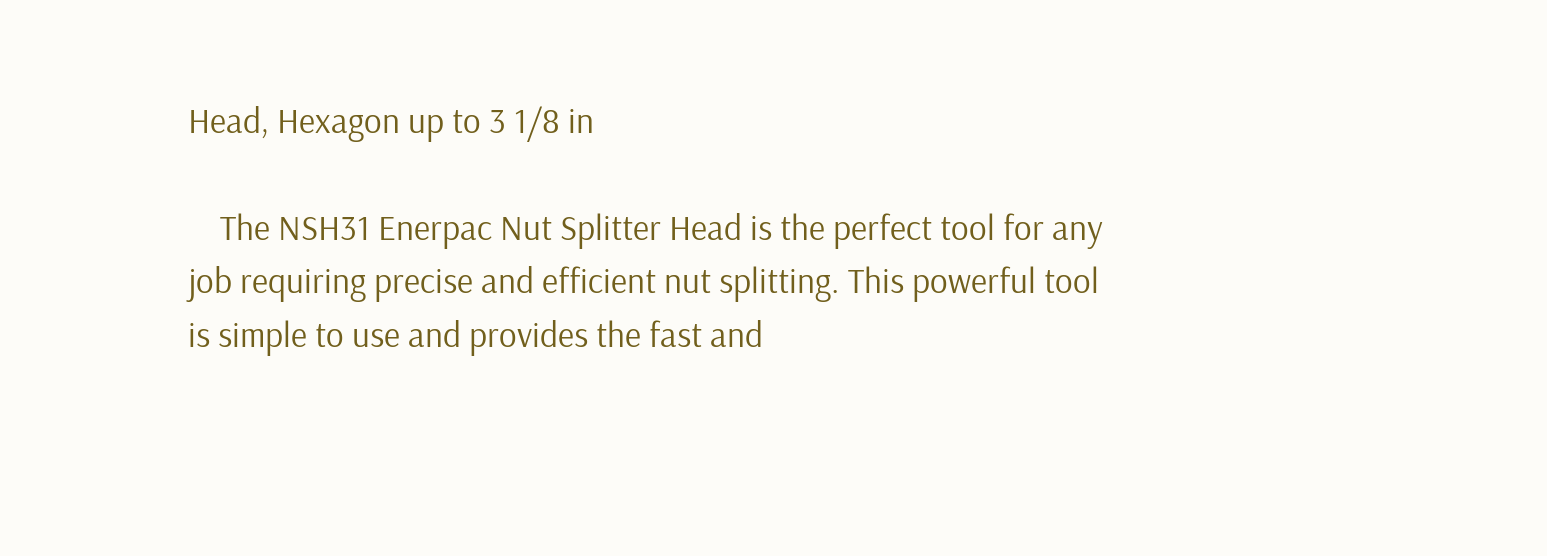Head, Hexagon up to 3 1/8 in

    The NSH31 Enerpac Nut Splitter Head is the perfect tool for any job requiring precise and efficient nut splitting. This powerful tool is simple to use and provides the fast and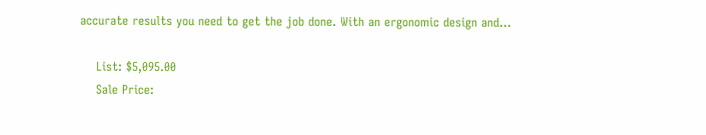accurate results you need to get the job done. With an ergonomic design and...

    List: $5,095.00
    Sale Price: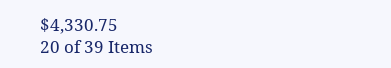$4,330.75
20 of 39 Items